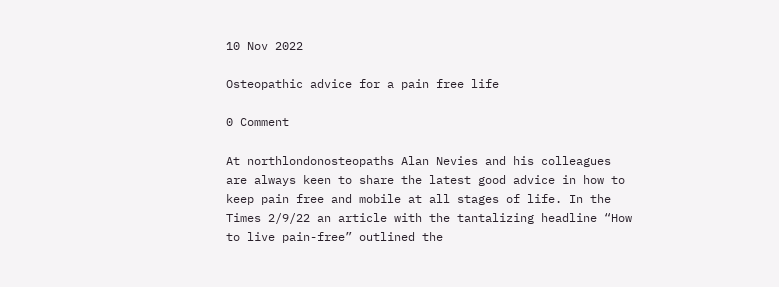10 Nov 2022

Osteopathic advice for a pain free life

0 Comment

At northlondonosteopaths Alan Nevies and his colleagues are always keen to share the latest good advice in how to keep pain free and mobile at all stages of life. In the Times 2/9/22 an article with the tantalizing headline “How to live pain-free” outlined the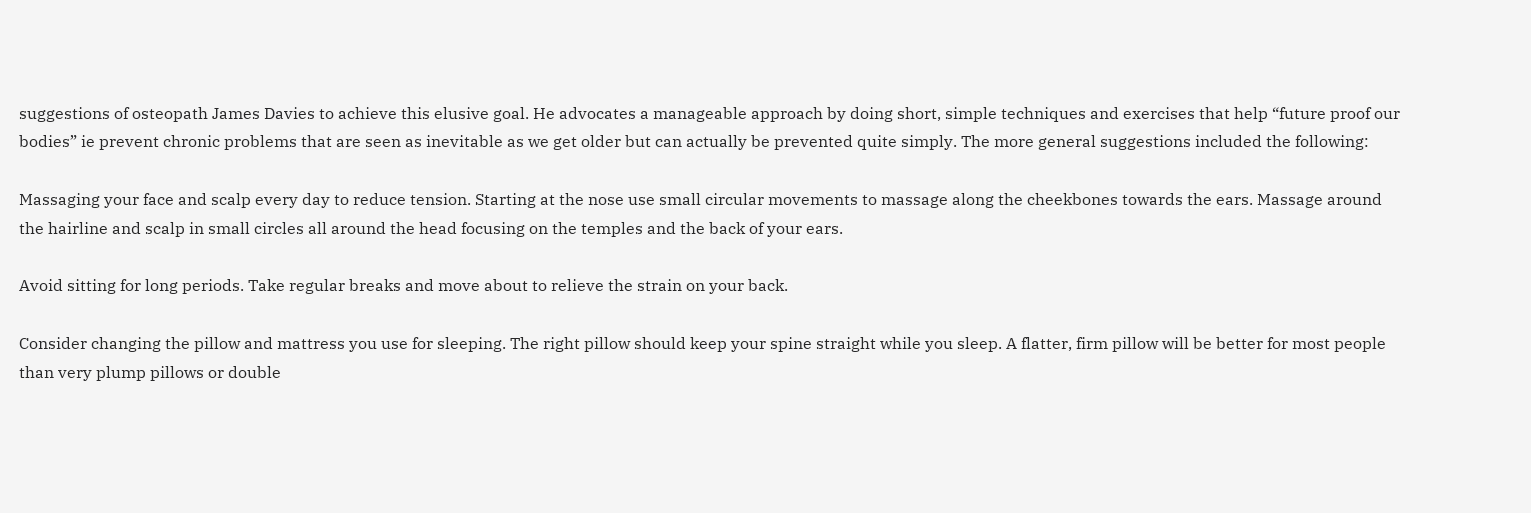suggestions of osteopath James Davies to achieve this elusive goal. He advocates a manageable approach by doing short, simple techniques and exercises that help “future proof our bodies” ie prevent chronic problems that are seen as inevitable as we get older but can actually be prevented quite simply. The more general suggestions included the following:

Massaging your face and scalp every day to reduce tension. Starting at the nose use small circular movements to massage along the cheekbones towards the ears. Massage around the hairline and scalp in small circles all around the head focusing on the temples and the back of your ears.

Avoid sitting for long periods. Take regular breaks and move about to relieve the strain on your back.

Consider changing the pillow and mattress you use for sleeping. The right pillow should keep your spine straight while you sleep. A flatter, firm pillow will be better for most people than very plump pillows or double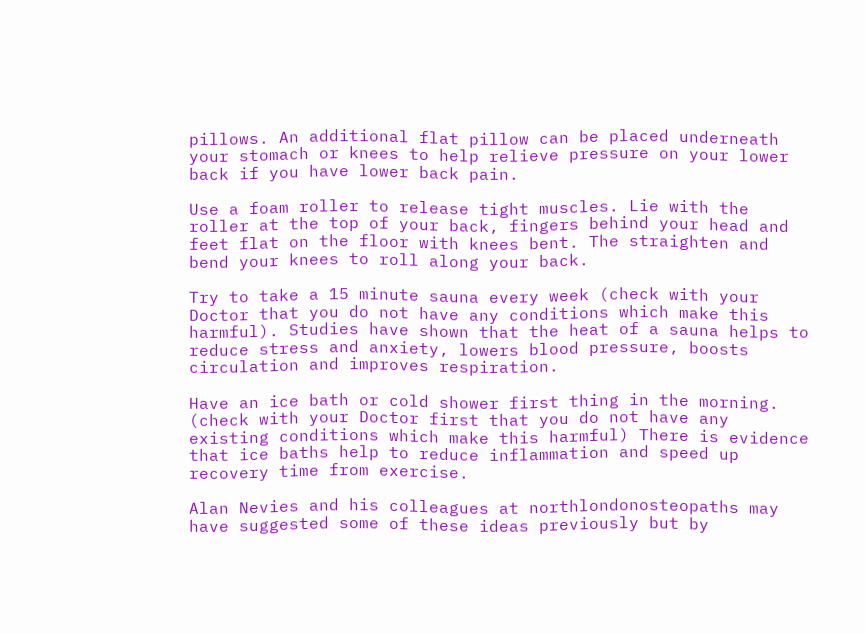pillows. An additional flat pillow can be placed underneath your stomach or knees to help relieve pressure on your lower back if you have lower back pain.

Use a foam roller to release tight muscles. Lie with the roller at the top of your back, fingers behind your head and feet flat on the floor with knees bent. The straighten and bend your knees to roll along your back.

Try to take a 15 minute sauna every week (check with your Doctor that you do not have any conditions which make this harmful). Studies have shown that the heat of a sauna helps to reduce stress and anxiety, lowers blood pressure, boosts circulation and improves respiration.

Have an ice bath or cold shower first thing in the morning. (check with your Doctor first that you do not have any existing conditions which make this harmful) There is evidence that ice baths help to reduce inflammation and speed up recovery time from exercise.

Alan Nevies and his colleagues at northlondonosteopaths may have suggested some of these ideas previously but by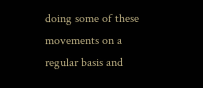doing some of these movements on a regular basis and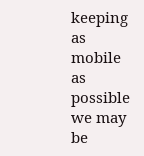keeping as mobile as possible we may be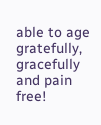able to age gratefully, gracefully and pain free!